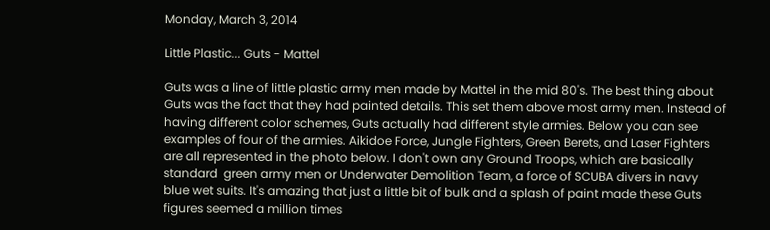Monday, March 3, 2014

Little Plastic... Guts - Mattel

Guts was a line of little plastic army men made by Mattel in the mid 80's. The best thing about Guts was the fact that they had painted details. This set them above most army men. Instead of having different color schemes, Guts actually had different style armies. Below you can see examples of four of the armies. Aikidoe Force, Jungle Fighters, Green Berets, and Laser Fighters are all represented in the photo below. I don't own any Ground Troops, which are basically standard  green army men or Underwater Demolition Team, a force of SCUBA divers in navy blue wet suits. It's amazing that just a little bit of bulk and a splash of paint made these Guts figures seemed a million times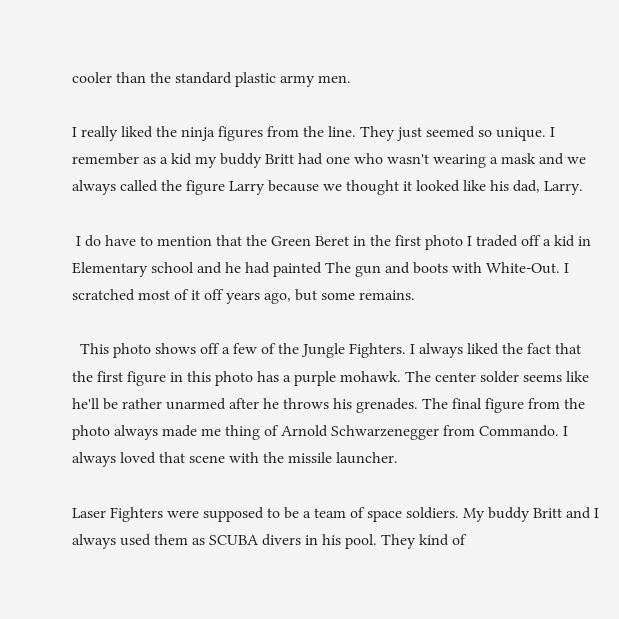cooler than the standard plastic army men.

I really liked the ninja figures from the line. They just seemed so unique. I remember as a kid my buddy Britt had one who wasn't wearing a mask and we always called the figure Larry because we thought it looked like his dad, Larry.

 I do have to mention that the Green Beret in the first photo I traded off a kid in Elementary school and he had painted The gun and boots with White-Out. I scratched most of it off years ago, but some remains.

  This photo shows off a few of the Jungle Fighters. I always liked the fact that the first figure in this photo has a purple mohawk. The center solder seems like he'll be rather unarmed after he throws his grenades. The final figure from the photo always made me thing of Arnold Schwarzenegger from Commando. I always loved that scene with the missile launcher.

Laser Fighters were supposed to be a team of space soldiers. My buddy Britt and I always used them as SCUBA divers in his pool. They kind of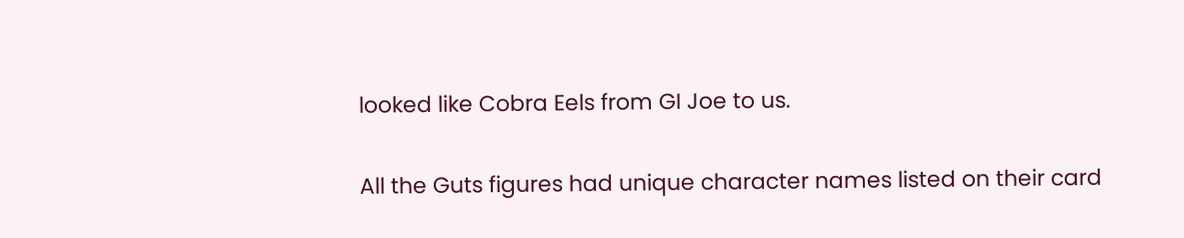looked like Cobra Eels from GI Joe to us.

All the Guts figures had unique character names listed on their card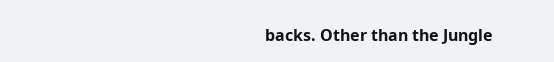backs. Other than the Jungle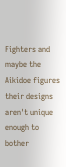Fighters and maybe the Aikidoe figures their designs aren't unique enough to bother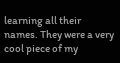learning all their names. They were a very cool piece of my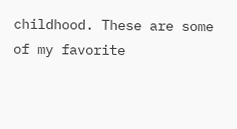childhood. These are some of my favorite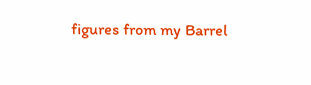figures from my Barrel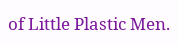of Little Plastic Men.